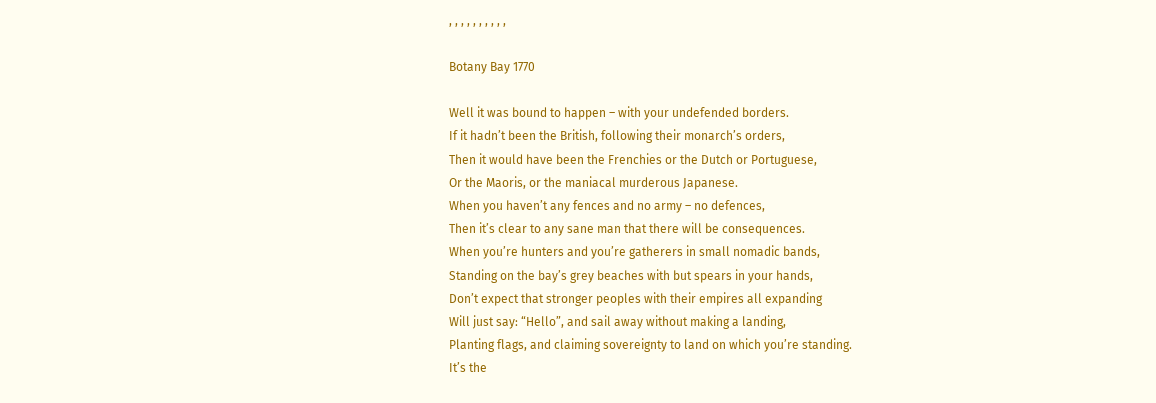, , , , , , , , , ,

Botany Bay 1770

Well it was bound to happen – with your undefended borders.
If it hadn’t been the British, following their monarch’s orders,
Then it would have been the Frenchies or the Dutch or Portuguese,
Or the Maoris, or the maniacal murderous Japanese.
When you haven’t any fences and no army – no defences,
Then it’s clear to any sane man that there will be consequences.
When you’re hunters and you’re gatherers in small nomadic bands,
Standing on the bay’s grey beaches with but spears in your hands,
Don’t expect that stronger peoples with their empires all expanding
Will just say: “Hello”, and sail away without making a landing,
Planting flags, and claiming sovereignty to land on which you’re standing.
It’s the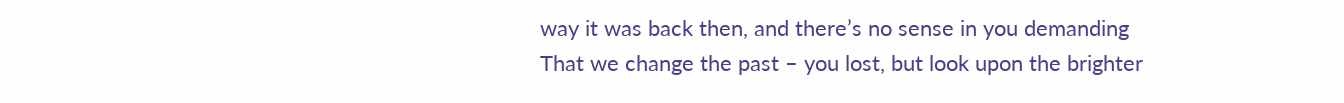way it was back then, and there’s no sense in you demanding
That we change the past – you lost, but look upon the brighter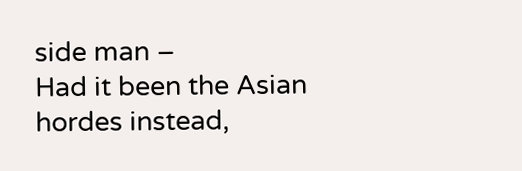side man –
Had it been the Asian hordes instead,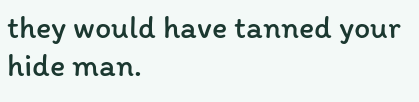they would have tanned your hide man.